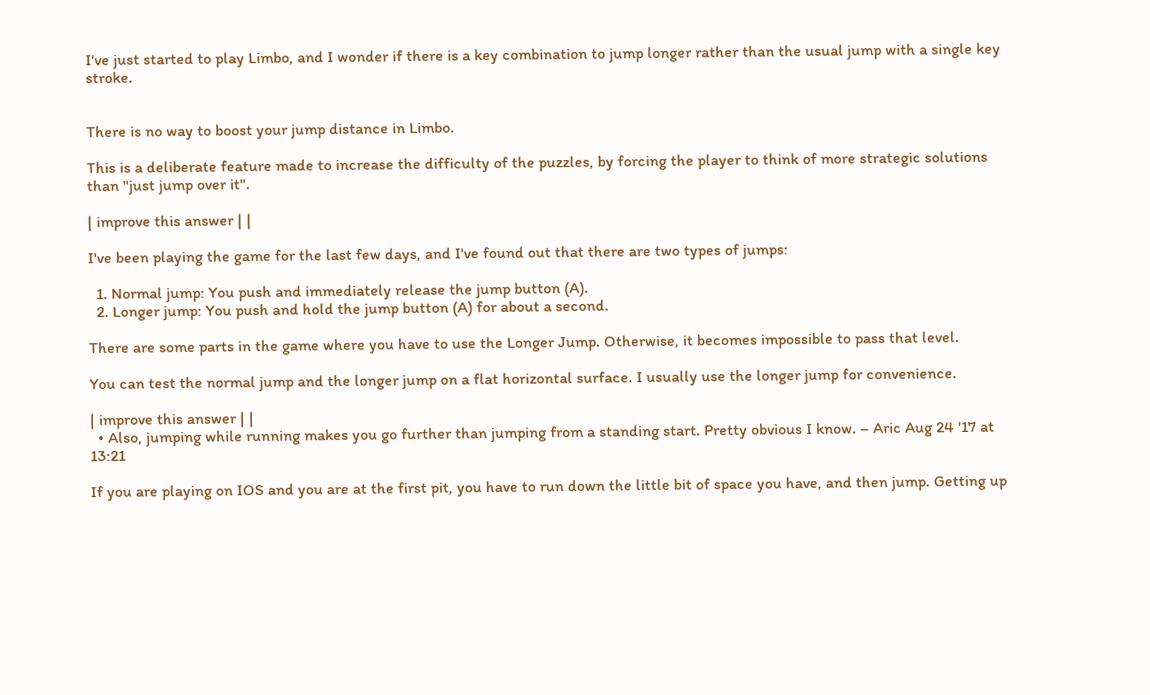I've just started to play Limbo, and I wonder if there is a key combination to jump longer rather than the usual jump with a single key stroke.


There is no way to boost your jump distance in Limbo.

This is a deliberate feature made to increase the difficulty of the puzzles, by forcing the player to think of more strategic solutions than "just jump over it".

| improve this answer | |

I've been playing the game for the last few days, and I've found out that there are two types of jumps:

  1. Normal jump: You push and immediately release the jump button (A).
  2. Longer jump: You push and hold the jump button (A) for about a second.

There are some parts in the game where you have to use the Longer Jump. Otherwise, it becomes impossible to pass that level.

You can test the normal jump and the longer jump on a flat horizontal surface. I usually use the longer jump for convenience.

| improve this answer | |
  • Also, jumping while running makes you go further than jumping from a standing start. Pretty obvious I know. – Aric Aug 24 '17 at 13:21

If you are playing on IOS and you are at the first pit, you have to run down the little bit of space you have, and then jump. Getting up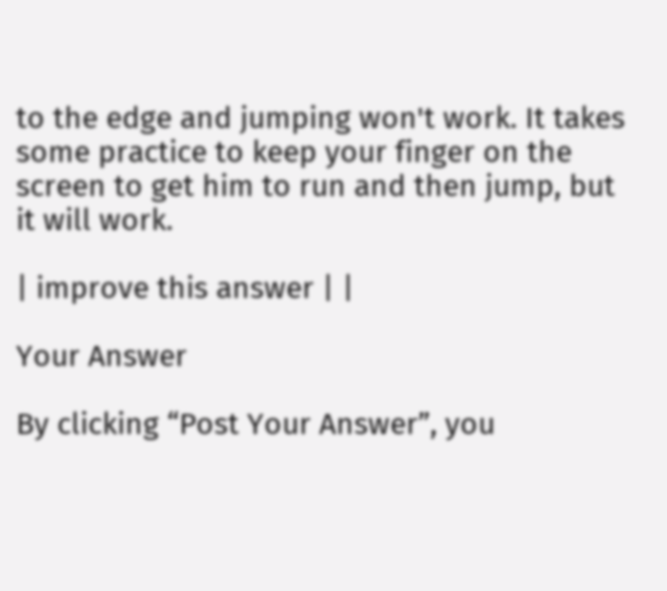to the edge and jumping won't work. It takes some practice to keep your finger on the screen to get him to run and then jump, but it will work.

| improve this answer | |

Your Answer

By clicking “Post Your Answer”, you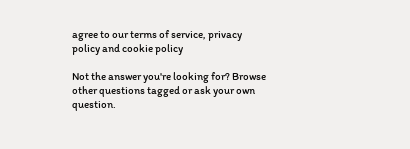agree to our terms of service, privacy policy and cookie policy

Not the answer you're looking for? Browse other questions tagged or ask your own question.